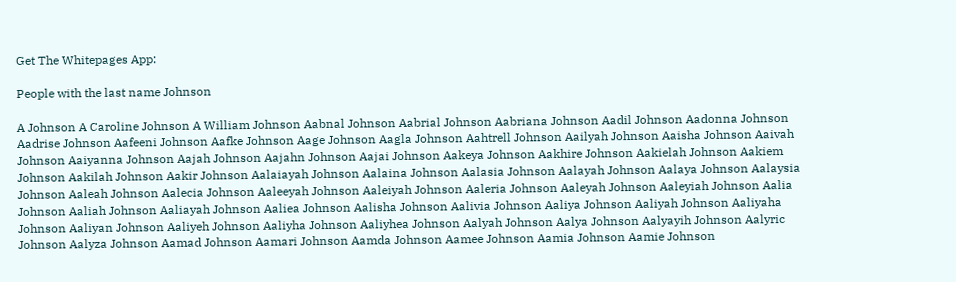Get The Whitepages App:

People with the last name Johnson

A Johnson A Caroline Johnson A William Johnson Aabnal Johnson Aabrial Johnson Aabriana Johnson Aadil Johnson Aadonna Johnson Aadrise Johnson Aafeeni Johnson Aafke Johnson Aage Johnson Aagla Johnson Aahtrell Johnson Aailyah Johnson Aaisha Johnson Aaivah Johnson Aaiyanna Johnson Aajah Johnson Aajahn Johnson Aajai Johnson Aakeya Johnson Aakhire Johnson Aakielah Johnson Aakiem Johnson Aakilah Johnson Aakir Johnson Aalaiayah Johnson Aalaina Johnson Aalasia Johnson Aalayah Johnson Aalaya Johnson Aalaysia Johnson Aaleah Johnson Aalecia Johnson Aaleeyah Johnson Aaleiyah Johnson Aaleria Johnson Aaleyah Johnson Aaleyiah Johnson Aalia Johnson Aaliah Johnson Aaliayah Johnson Aaliea Johnson Aalisha Johnson Aalivia Johnson Aaliya Johnson Aaliyah Johnson Aaliyaha Johnson Aaliyan Johnson Aaliyeh Johnson Aaliyha Johnson Aaliyhea Johnson Aalyah Johnson Aalya Johnson Aalyayih Johnson Aalyric Johnson Aalyza Johnson Aamad Johnson Aamari Johnson Aamda Johnson Aamee Johnson Aamia Johnson Aamie Johnson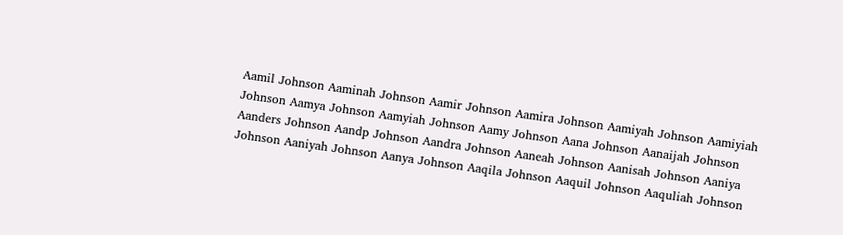Aamil Johnson Aaminah Johnson Aamir Johnson Aamira Johnson Aamiyah Johnson Aamiyiah Johnson Aamya Johnson Aamyiah Johnson Aamy Johnson Aana Johnson Aanaijah Johnson Aanders Johnson Aandp Johnson Aandra Johnson Aaneah Johnson Aanisah Johnson Aaniya Johnson Aaniyah Johnson Aanya Johnson Aaqila Johnson Aaquil Johnson Aaquliah Johnson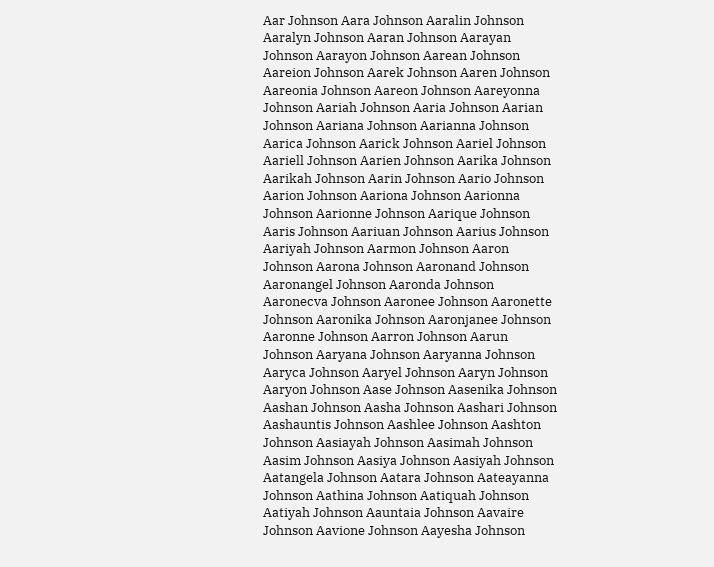Aar Johnson Aara Johnson Aaralin Johnson Aaralyn Johnson Aaran Johnson Aarayan Johnson Aarayon Johnson Aarean Johnson Aareion Johnson Aarek Johnson Aaren Johnson Aareonia Johnson Aareon Johnson Aareyonna Johnson Aariah Johnson Aaria Johnson Aarian Johnson Aariana Johnson Aarianna Johnson Aarica Johnson Aarick Johnson Aariel Johnson Aariell Johnson Aarien Johnson Aarika Johnson Aarikah Johnson Aarin Johnson Aario Johnson Aarion Johnson Aariona Johnson Aarionna Johnson Aarionne Johnson Aarique Johnson Aaris Johnson Aariuan Johnson Aarius Johnson Aariyah Johnson Aarmon Johnson Aaron Johnson Aarona Johnson Aaronand Johnson Aaronangel Johnson Aaronda Johnson Aaronecva Johnson Aaronee Johnson Aaronette Johnson Aaronika Johnson Aaronjanee Johnson Aaronne Johnson Aarron Johnson Aarun Johnson Aaryana Johnson Aaryanna Johnson Aaryca Johnson Aaryel Johnson Aaryn Johnson Aaryon Johnson Aase Johnson Aasenika Johnson Aashan Johnson Aasha Johnson Aashari Johnson Aashauntis Johnson Aashlee Johnson Aashton Johnson Aasiayah Johnson Aasimah Johnson Aasim Johnson Aasiya Johnson Aasiyah Johnson Aatangela Johnson Aatara Johnson Aateayanna Johnson Aathina Johnson Aatiquah Johnson Aatiyah Johnson Aauntaia Johnson Aavaire Johnson Aavione Johnson Aayesha Johnson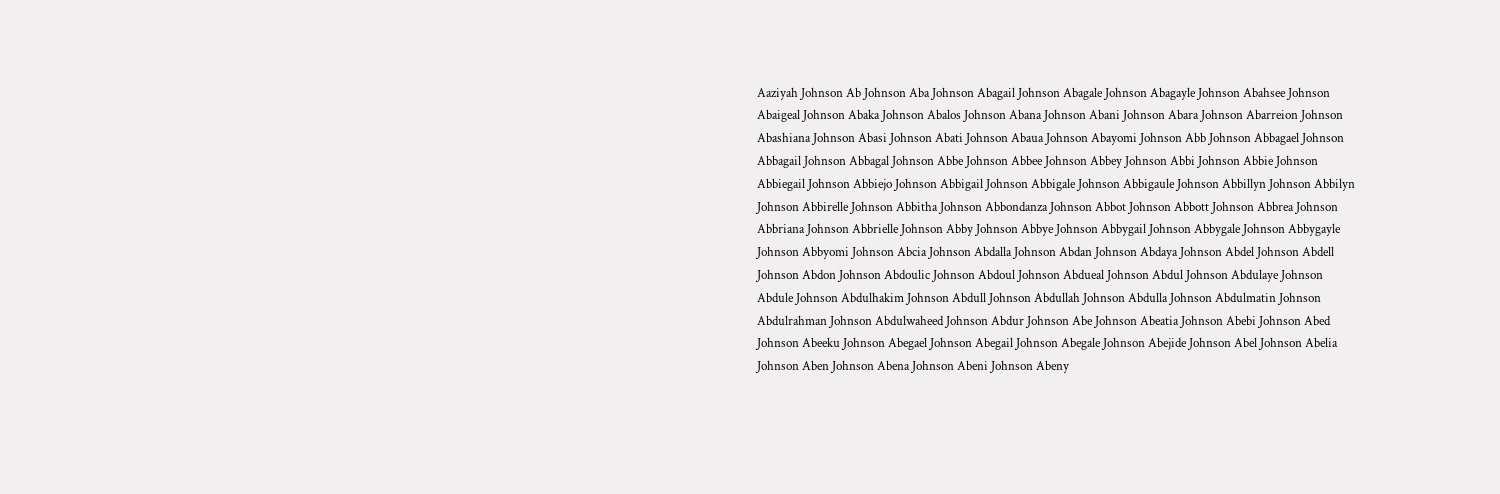Aaziyah Johnson Ab Johnson Aba Johnson Abagail Johnson Abagale Johnson Abagayle Johnson Abahsee Johnson Abaigeal Johnson Abaka Johnson Abalos Johnson Abana Johnson Abani Johnson Abara Johnson Abarreion Johnson Abashiana Johnson Abasi Johnson Abati Johnson Abaua Johnson Abayomi Johnson Abb Johnson Abbagael Johnson Abbagail Johnson Abbagal Johnson Abbe Johnson Abbee Johnson Abbey Johnson Abbi Johnson Abbie Johnson Abbiegail Johnson Abbiejo Johnson Abbigail Johnson Abbigale Johnson Abbigaule Johnson Abbillyn Johnson Abbilyn Johnson Abbirelle Johnson Abbitha Johnson Abbondanza Johnson Abbot Johnson Abbott Johnson Abbrea Johnson Abbriana Johnson Abbrielle Johnson Abby Johnson Abbye Johnson Abbygail Johnson Abbygale Johnson Abbygayle Johnson Abbyomi Johnson Abcia Johnson Abdalla Johnson Abdan Johnson Abdaya Johnson Abdel Johnson Abdell Johnson Abdon Johnson Abdoulic Johnson Abdoul Johnson Abdueal Johnson Abdul Johnson Abdulaye Johnson Abdule Johnson Abdulhakim Johnson Abdull Johnson Abdullah Johnson Abdulla Johnson Abdulmatin Johnson Abdulrahman Johnson Abdulwaheed Johnson Abdur Johnson Abe Johnson Abeatia Johnson Abebi Johnson Abed Johnson Abeeku Johnson Abegael Johnson Abegail Johnson Abegale Johnson Abejide Johnson Abel Johnson Abelia Johnson Aben Johnson Abena Johnson Abeni Johnson Abeny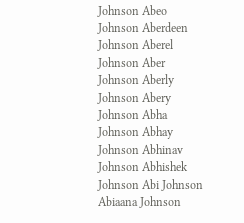Johnson Abeo Johnson Aberdeen Johnson Aberel Johnson Aber Johnson Aberly Johnson Abery Johnson Abha Johnson Abhay Johnson Abhinav Johnson Abhishek Johnson Abi Johnson Abiaana Johnson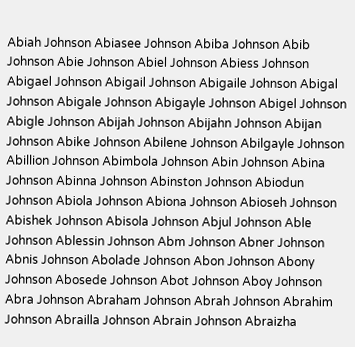Abiah Johnson Abiasee Johnson Abiba Johnson Abib Johnson Abie Johnson Abiel Johnson Abiess Johnson Abigael Johnson Abigail Johnson Abigaile Johnson Abigal Johnson Abigale Johnson Abigayle Johnson Abigel Johnson Abigle Johnson Abijah Johnson Abijahn Johnson Abijan Johnson Abike Johnson Abilene Johnson Abilgayle Johnson Abillion Johnson Abimbola Johnson Abin Johnson Abina Johnson Abinna Johnson Abinston Johnson Abiodun Johnson Abiola Johnson Abiona Johnson Abioseh Johnson Abishek Johnson Abisola Johnson Abjul Johnson Able Johnson Ablessin Johnson Abm Johnson Abner Johnson Abnis Johnson Abolade Johnson Abon Johnson Abony Johnson Abosede Johnson Abot Johnson Aboy Johnson Abra Johnson Abraham Johnson Abrah Johnson Abrahim Johnson Abrailla Johnson Abrain Johnson Abraizha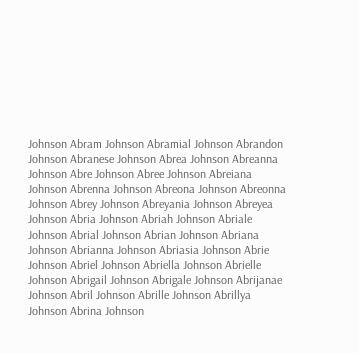Johnson Abram Johnson Abramial Johnson Abrandon Johnson Abranese Johnson Abrea Johnson Abreanna Johnson Abre Johnson Abree Johnson Abreiana Johnson Abrenna Johnson Abreona Johnson Abreonna Johnson Abrey Johnson Abreyania Johnson Abreyea Johnson Abria Johnson Abriah Johnson Abriale Johnson Abrial Johnson Abrian Johnson Abriana Johnson Abrianna Johnson Abriasia Johnson Abrie Johnson Abriel Johnson Abriella Johnson Abrielle Johnson Abrigail Johnson Abrigale Johnson Abrijanae Johnson Abril Johnson Abrille Johnson Abrillya Johnson Abrina Johnson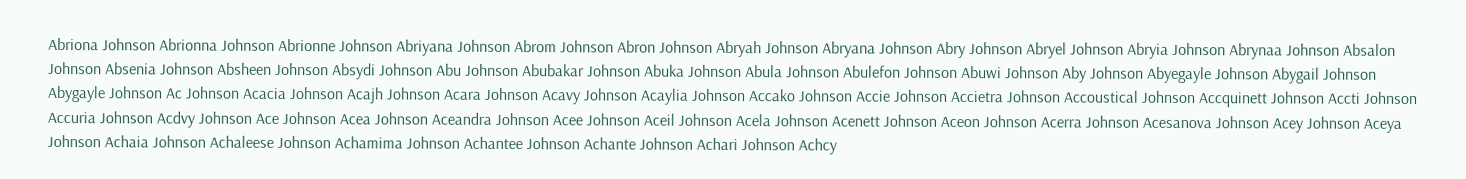Abriona Johnson Abrionna Johnson Abrionne Johnson Abriyana Johnson Abrom Johnson Abron Johnson Abryah Johnson Abryana Johnson Abry Johnson Abryel Johnson Abryia Johnson Abrynaa Johnson Absalon Johnson Absenia Johnson Absheen Johnson Absydi Johnson Abu Johnson Abubakar Johnson Abuka Johnson Abula Johnson Abulefon Johnson Abuwi Johnson Aby Johnson Abyegayle Johnson Abygail Johnson Abygayle Johnson Ac Johnson Acacia Johnson Acajh Johnson Acara Johnson Acavy Johnson Acaylia Johnson Accako Johnson Accie Johnson Accietra Johnson Accoustical Johnson Accquinett Johnson Accti Johnson Accuria Johnson Acdvy Johnson Ace Johnson Acea Johnson Aceandra Johnson Acee Johnson Aceil Johnson Acela Johnson Acenett Johnson Aceon Johnson Acerra Johnson Acesanova Johnson Acey Johnson Aceya Johnson Achaia Johnson Achaleese Johnson Achamima Johnson Achantee Johnson Achante Johnson Achari Johnson Achcy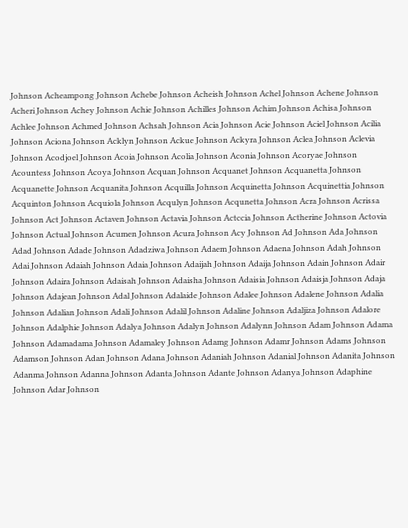Johnson Acheampong Johnson Achebe Johnson Acheish Johnson Achel Johnson Achene Johnson Acheri Johnson Achey Johnson Achie Johnson Achilles Johnson Achim Johnson Achisa Johnson Achlee Johnson Achmed Johnson Achsah Johnson Acia Johnson Acie Johnson Aciel Johnson Acilia Johnson Aciona Johnson Acklyn Johnson Ackue Johnson Ackyra Johnson Aclea Johnson Aclevia Johnson Acodjoel Johnson Acoia Johnson Acolia Johnson Aconia Johnson Acoryae Johnson Acountess Johnson Acoya Johnson Acquan Johnson Acquanet Johnson Acquanetta Johnson Acquanette Johnson Acquanita Johnson Acquilla Johnson Acquinetta Johnson Acquinettia Johnson Acquinton Johnson Acquiola Johnson Acqulyn Johnson Acqunetta Johnson Acra Johnson Acrissa Johnson Act Johnson Actaven Johnson Actavia Johnson Actccia Johnson Actherine Johnson Actovia Johnson Actual Johnson Acumen Johnson Acura Johnson Acy Johnson Ad Johnson Ada Johnson Adad Johnson Adade Johnson Adadziwa Johnson Adaem Johnson Adaena Johnson Adah Johnson Adai Johnson Adaiah Johnson Adaia Johnson Adaijah Johnson Adaija Johnson Adain Johnson Adair Johnson Adaira Johnson Adaisah Johnson Adaisha Johnson Adaisia Johnson Adaisja Johnson Adaja Johnson Adajean Johnson Adal Johnson Adalaide Johnson Adalee Johnson Adalene Johnson Adalia Johnson Adalian Johnson Adali Johnson Adalil Johnson Adaline Johnson Adaljiza Johnson Adalore Johnson Adalphie Johnson Adalya Johnson Adalyn Johnson Adalynn Johnson Adam Johnson Adama Johnson Adamadama Johnson Adamaley Johnson Adamg Johnson Adamr Johnson Adams Johnson Adamson Johnson Adan Johnson Adana Johnson Adaniah Johnson Adanial Johnson Adanita Johnson Adanma Johnson Adanna Johnson Adanta Johnson Adante Johnson Adanya Johnson Adaphine Johnson Adar Johnson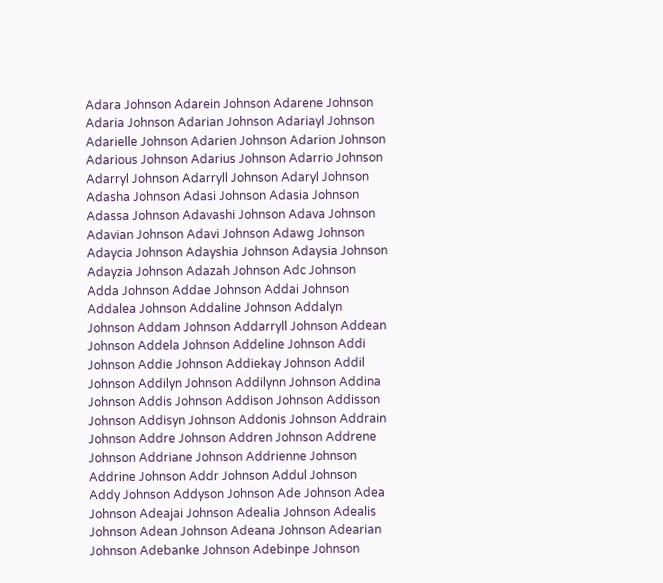Adara Johnson Adarein Johnson Adarene Johnson Adaria Johnson Adarian Johnson Adariayl Johnson Adarielle Johnson Adarien Johnson Adarion Johnson Adarious Johnson Adarius Johnson Adarrio Johnson Adarryl Johnson Adarryll Johnson Adaryl Johnson Adasha Johnson Adasi Johnson Adasia Johnson Adassa Johnson Adavashi Johnson Adava Johnson Adavian Johnson Adavi Johnson Adawg Johnson Adaycia Johnson Adayshia Johnson Adaysia Johnson Adayzia Johnson Adazah Johnson Adc Johnson Adda Johnson Addae Johnson Addai Johnson Addalea Johnson Addaline Johnson Addalyn Johnson Addam Johnson Addarryll Johnson Addean Johnson Addela Johnson Addeline Johnson Addi Johnson Addie Johnson Addiekay Johnson Addil Johnson Addilyn Johnson Addilynn Johnson Addina Johnson Addis Johnson Addison Johnson Addisson Johnson Addisyn Johnson Addonis Johnson Addrain Johnson Addre Johnson Addren Johnson Addrene Johnson Addriane Johnson Addrienne Johnson Addrine Johnson Addr Johnson Addul Johnson Addy Johnson Addyson Johnson Ade Johnson Adea Johnson Adeajai Johnson Adealia Johnson Adealis Johnson Adean Johnson Adeana Johnson Adearian Johnson Adebanke Johnson Adebinpe Johnson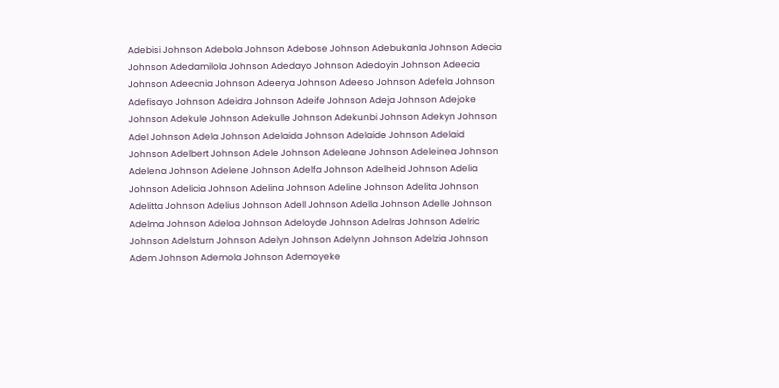Adebisi Johnson Adebola Johnson Adebose Johnson Adebukanla Johnson Adecia Johnson Adedamilola Johnson Adedayo Johnson Adedoyin Johnson Adeecia Johnson Adeecnia Johnson Adeerya Johnson Adeeso Johnson Adefela Johnson Adefisayo Johnson Adeidra Johnson Adeife Johnson Adeja Johnson Adejoke Johnson Adekule Johnson Adekulle Johnson Adekunbi Johnson Adekyn Johnson Adel Johnson Adela Johnson Adelaida Johnson Adelaide Johnson Adelaid Johnson Adelbert Johnson Adele Johnson Adeleane Johnson Adeleinea Johnson Adelena Johnson Adelene Johnson Adelfa Johnson Adelheid Johnson Adelia Johnson Adelicia Johnson Adelina Johnson Adeline Johnson Adelita Johnson Adelitta Johnson Adelius Johnson Adell Johnson Adella Johnson Adelle Johnson Adelma Johnson Adeloa Johnson Adeloyde Johnson Adelras Johnson Adelric Johnson Adelsturn Johnson Adelyn Johnson Adelynn Johnson Adelzia Johnson Adem Johnson Ademola Johnson Ademoyeke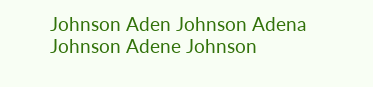Johnson Aden Johnson Adena Johnson Adene Johnson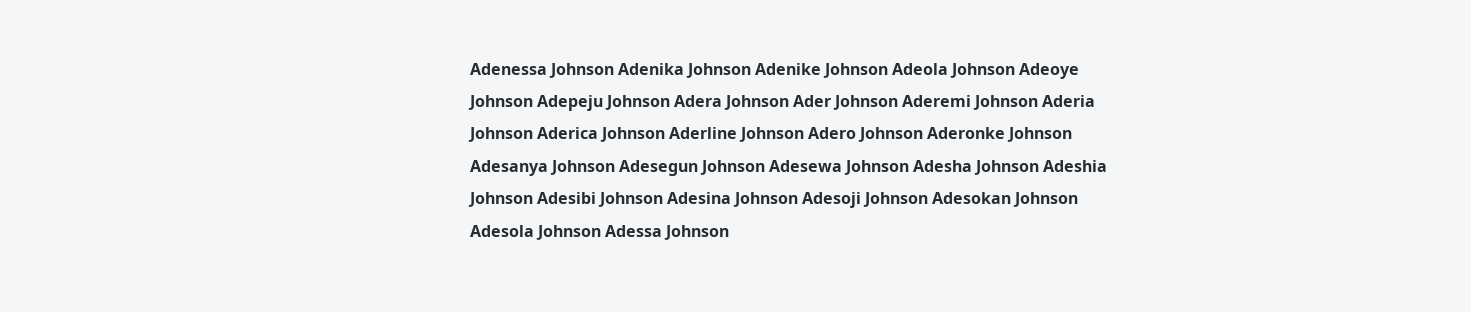Adenessa Johnson Adenika Johnson Adenike Johnson Adeola Johnson Adeoye Johnson Adepeju Johnson Adera Johnson Ader Johnson Aderemi Johnson Aderia Johnson Aderica Johnson Aderline Johnson Adero Johnson Aderonke Johnson Adesanya Johnson Adesegun Johnson Adesewa Johnson Adesha Johnson Adeshia Johnson Adesibi Johnson Adesina Johnson Adesoji Johnson Adesokan Johnson Adesola Johnson Adessa Johnson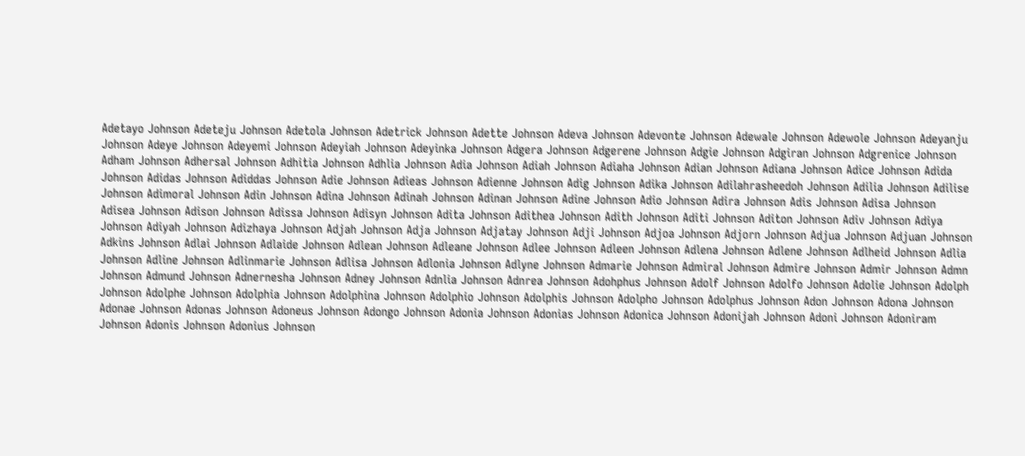Adetayo Johnson Adeteju Johnson Adetola Johnson Adetrick Johnson Adette Johnson Adeva Johnson Adevonte Johnson Adewale Johnson Adewole Johnson Adeyanju Johnson Adeye Johnson Adeyemi Johnson Adeyiah Johnson Adeyinka Johnson Adgera Johnson Adgerene Johnson Adgie Johnson Adgiran Johnson Adgrenice Johnson Adham Johnson Adhersal Johnson Adhitia Johnson Adhlia Johnson Adia Johnson Adiah Johnson Adiaha Johnson Adian Johnson Adiana Johnson Adice Johnson Adida Johnson Adidas Johnson Adiddas Johnson Adie Johnson Adieas Johnson Adienne Johnson Adig Johnson Adika Johnson Adilahrasheedoh Johnson Adilia Johnson Adilise Johnson Adimoral Johnson Adin Johnson Adina Johnson Adinah Johnson Adinan Johnson Adine Johnson Adio Johnson Adira Johnson Adis Johnson Adisa Johnson Adisea Johnson Adison Johnson Adissa Johnson Adisyn Johnson Adita Johnson Adithea Johnson Adith Johnson Aditi Johnson Aditon Johnson Adiv Johnson Adiya Johnson Adiyah Johnson Adizhaya Johnson Adjah Johnson Adja Johnson Adjatay Johnson Adji Johnson Adjoa Johnson Adjorn Johnson Adjua Johnson Adjuan Johnson Adkins Johnson Adlai Johnson Adlaide Johnson Adlean Johnson Adleane Johnson Adlee Johnson Adleen Johnson Adlena Johnson Adlene Johnson Adlheid Johnson Adlia Johnson Adline Johnson Adlinmarie Johnson Adlisa Johnson Adlonia Johnson Adlyne Johnson Admarie Johnson Admiral Johnson Admire Johnson Admir Johnson Admn Johnson Admund Johnson Adnernesha Johnson Adney Johnson Adnlia Johnson Adnrea Johnson Adohphus Johnson Adolf Johnson Adolfo Johnson Adolie Johnson Adolph Johnson Adolphe Johnson Adolphia Johnson Adolphina Johnson Adolphio Johnson Adolphis Johnson Adolpho Johnson Adolphus Johnson Adon Johnson Adona Johnson Adonae Johnson Adonas Johnson Adoneus Johnson Adongo Johnson Adonia Johnson Adonias Johnson Adonica Johnson Adonijah Johnson Adoni Johnson Adoniram Johnson Adonis Johnson Adonius Johnson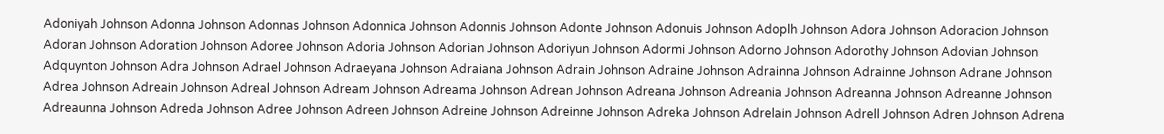Adoniyah Johnson Adonna Johnson Adonnas Johnson Adonnica Johnson Adonnis Johnson Adonte Johnson Adonuis Johnson Adoplh Johnson Adora Johnson Adoracion Johnson Adoran Johnson Adoration Johnson Adoree Johnson Adoria Johnson Adorian Johnson Adoriyun Johnson Adormi Johnson Adorno Johnson Adorothy Johnson Adovian Johnson Adquynton Johnson Adra Johnson Adrael Johnson Adraeyana Johnson Adraiana Johnson Adrain Johnson Adraine Johnson Adrainna Johnson Adrainne Johnson Adrane Johnson Adrea Johnson Adreain Johnson Adreal Johnson Adream Johnson Adreama Johnson Adrean Johnson Adreana Johnson Adreania Johnson Adreanna Johnson Adreanne Johnson Adreaunna Johnson Adreda Johnson Adree Johnson Adreen Johnson Adreine Johnson Adreinne Johnson Adreka Johnson Adrelain Johnson Adrell Johnson Adren Johnson Adrena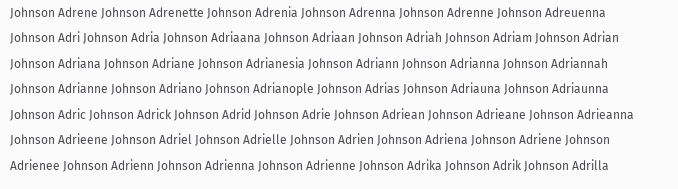Johnson Adrene Johnson Adrenette Johnson Adrenia Johnson Adrenna Johnson Adrenne Johnson Adreuenna Johnson Adri Johnson Adria Johnson Adriaana Johnson Adriaan Johnson Adriah Johnson Adriam Johnson Adrian Johnson Adriana Johnson Adriane Johnson Adrianesia Johnson Adriann Johnson Adrianna Johnson Adriannah Johnson Adrianne Johnson Adriano Johnson Adrianople Johnson Adrias Johnson Adriauna Johnson Adriaunna Johnson Adric Johnson Adrick Johnson Adrid Johnson Adrie Johnson Adriean Johnson Adrieane Johnson Adrieanna Johnson Adrieene Johnson Adriel Johnson Adrielle Johnson Adrien Johnson Adriena Johnson Adriene Johnson Adrienee Johnson Adrienn Johnson Adrienna Johnson Adrienne Johnson Adrika Johnson Adrik Johnson Adrilla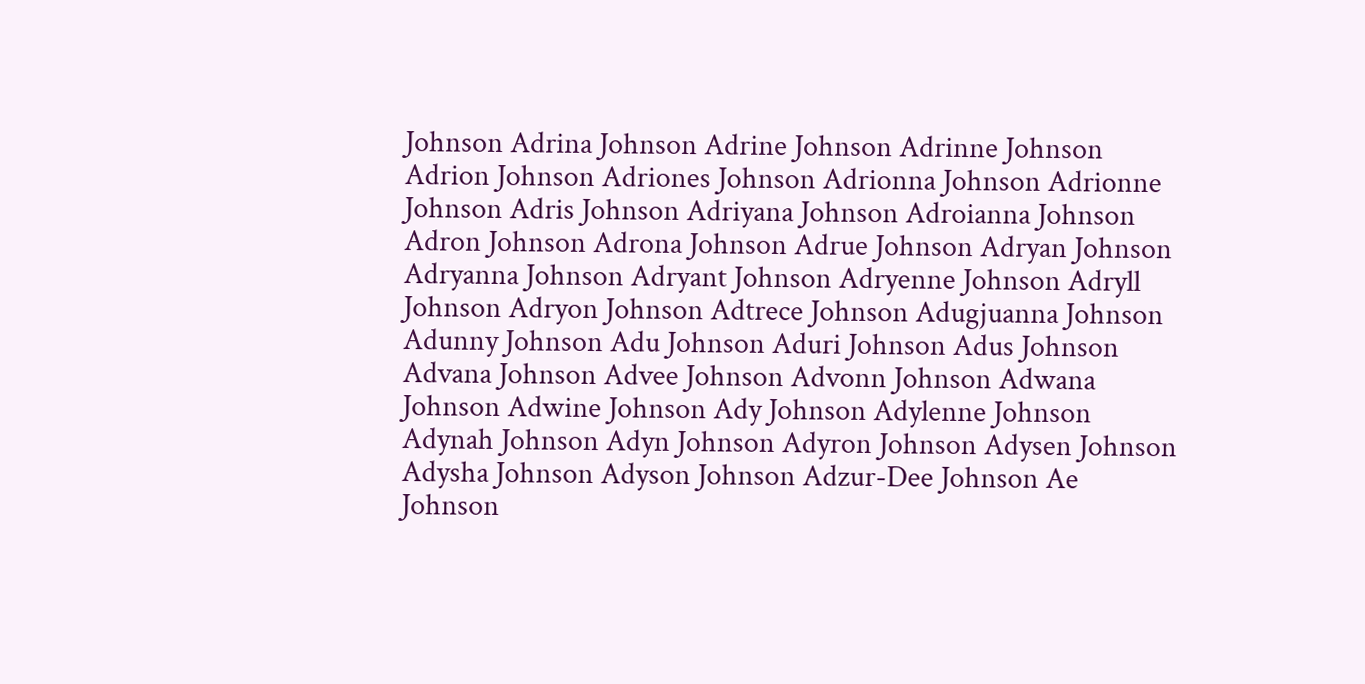Johnson Adrina Johnson Adrine Johnson Adrinne Johnson Adrion Johnson Adriones Johnson Adrionna Johnson Adrionne Johnson Adris Johnson Adriyana Johnson Adroianna Johnson Adron Johnson Adrona Johnson Adrue Johnson Adryan Johnson Adryanna Johnson Adryant Johnson Adryenne Johnson Adryll Johnson Adryon Johnson Adtrece Johnson Adugjuanna Johnson Adunny Johnson Adu Johnson Aduri Johnson Adus Johnson Advana Johnson Advee Johnson Advonn Johnson Adwana Johnson Adwine Johnson Ady Johnson Adylenne Johnson Adynah Johnson Adyn Johnson Adyron Johnson Adysen Johnson Adysha Johnson Adyson Johnson Adzur-Dee Johnson Ae Johnson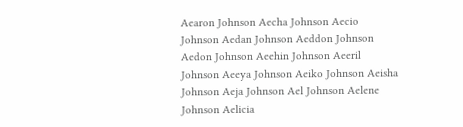Aearon Johnson Aecha Johnson Aecio Johnson Aedan Johnson Aeddon Johnson Aedon Johnson Aeehin Johnson Aeeril Johnson Aeeya Johnson Aeiko Johnson Aeisha Johnson Aeja Johnson Ael Johnson Aelene Johnson Aelicia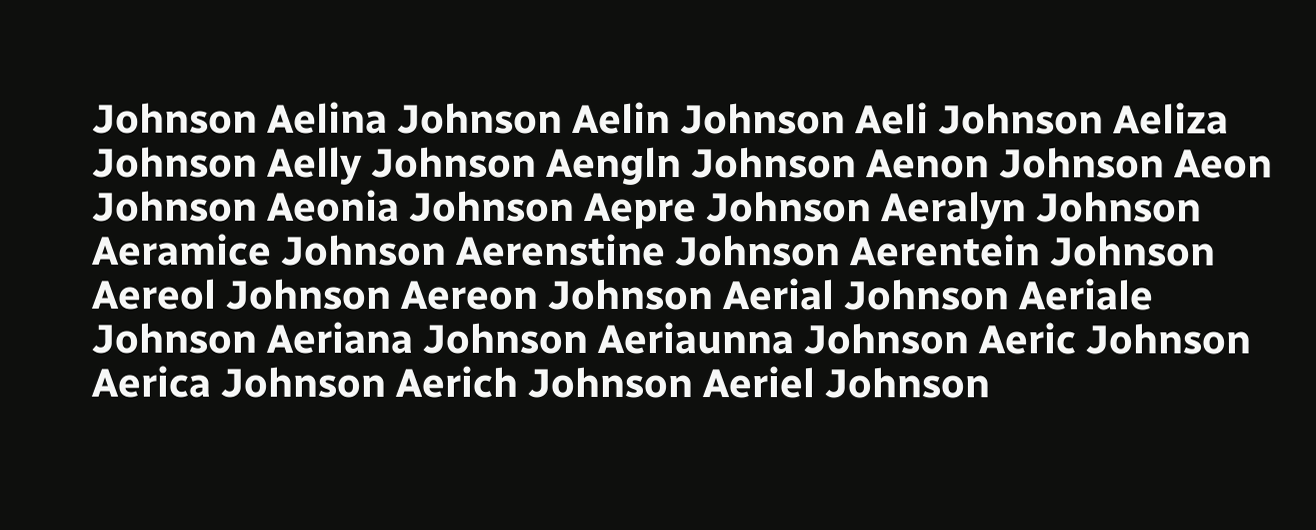Johnson Aelina Johnson Aelin Johnson Aeli Johnson Aeliza Johnson Aelly Johnson Aengln Johnson Aenon Johnson Aeon Johnson Aeonia Johnson Aepre Johnson Aeralyn Johnson Aeramice Johnson Aerenstine Johnson Aerentein Johnson Aereol Johnson Aereon Johnson Aerial Johnson Aeriale Johnson Aeriana Johnson Aeriaunna Johnson Aeric Johnson Aerica Johnson Aerich Johnson Aeriel Johnson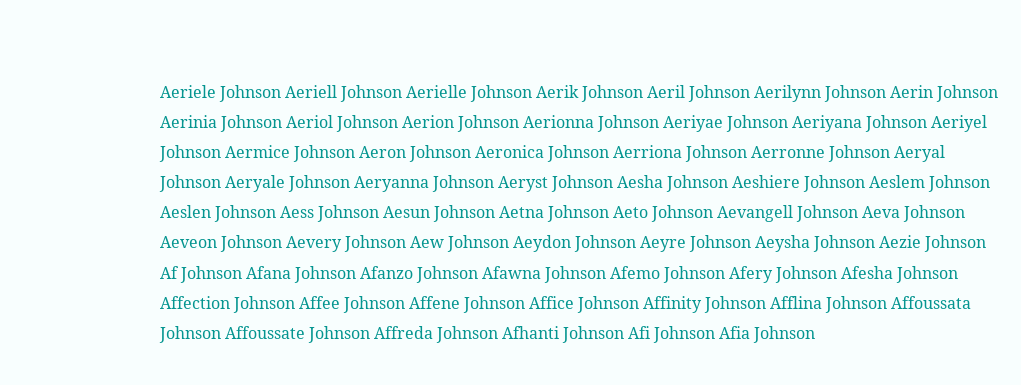Aeriele Johnson Aeriell Johnson Aerielle Johnson Aerik Johnson Aeril Johnson Aerilynn Johnson Aerin Johnson Aerinia Johnson Aeriol Johnson Aerion Johnson Aerionna Johnson Aeriyae Johnson Aeriyana Johnson Aeriyel Johnson Aermice Johnson Aeron Johnson Aeronica Johnson Aerriona Johnson Aerronne Johnson Aeryal Johnson Aeryale Johnson Aeryanna Johnson Aeryst Johnson Aesha Johnson Aeshiere Johnson Aeslem Johnson Aeslen Johnson Aess Johnson Aesun Johnson Aetna Johnson Aeto Johnson Aevangell Johnson Aeva Johnson Aeveon Johnson Aevery Johnson Aew Johnson Aeydon Johnson Aeyre Johnson Aeysha Johnson Aezie Johnson Af Johnson Afana Johnson Afanzo Johnson Afawna Johnson Afemo Johnson Afery Johnson Afesha Johnson Affection Johnson Affee Johnson Affene Johnson Affice Johnson Affinity Johnson Afflina Johnson Affoussata Johnson Affoussate Johnson Affreda Johnson Afhanti Johnson Afi Johnson Afia Johnson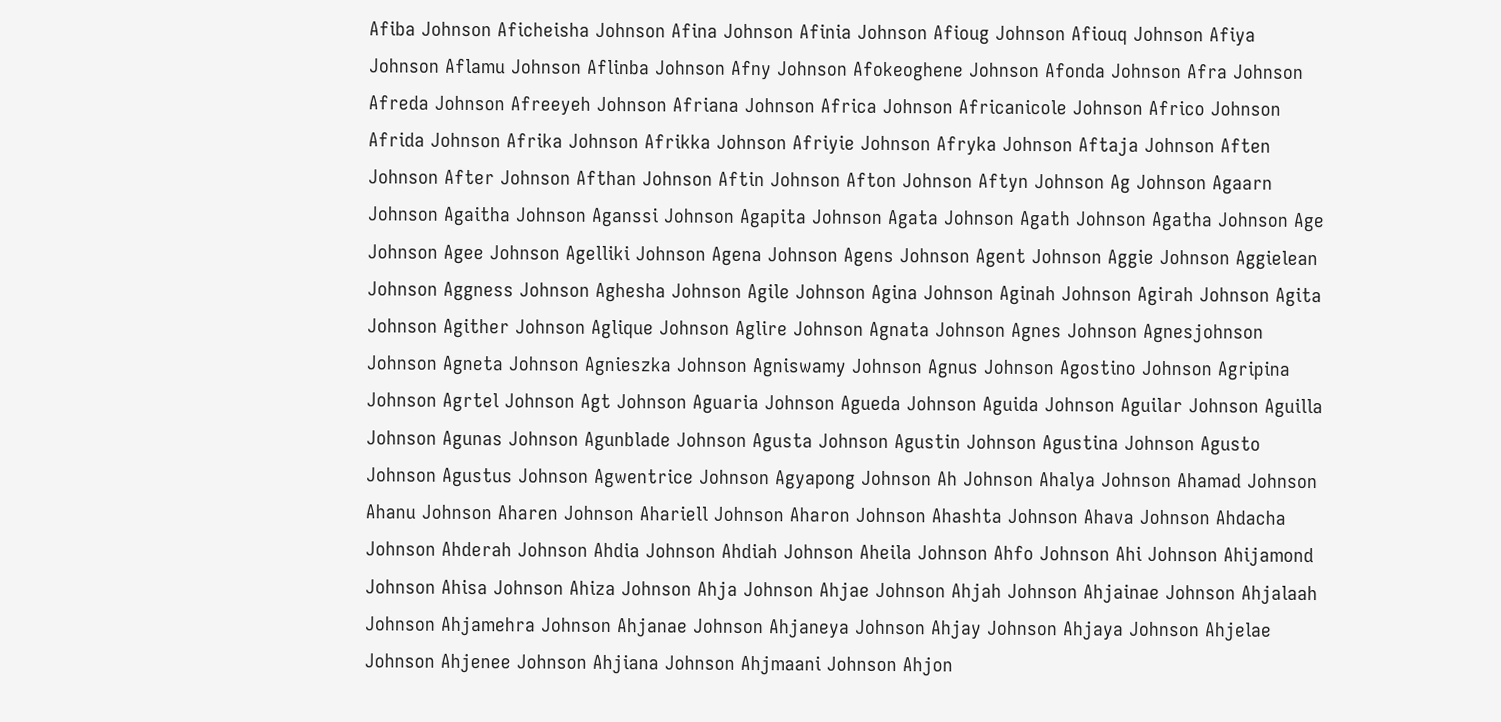Afiba Johnson Aficheisha Johnson Afina Johnson Afinia Johnson Afioug Johnson Afiouq Johnson Afiya Johnson Aflamu Johnson Aflinba Johnson Afny Johnson Afokeoghene Johnson Afonda Johnson Afra Johnson Afreda Johnson Afreeyeh Johnson Afriana Johnson Africa Johnson Africanicole Johnson Africo Johnson Afrida Johnson Afrika Johnson Afrikka Johnson Afriyie Johnson Afryka Johnson Aftaja Johnson Aften Johnson After Johnson Afthan Johnson Aftin Johnson Afton Johnson Aftyn Johnson Ag Johnson Agaarn Johnson Agaitha Johnson Aganssi Johnson Agapita Johnson Agata Johnson Agath Johnson Agatha Johnson Age Johnson Agee Johnson Agelliki Johnson Agena Johnson Agens Johnson Agent Johnson Aggie Johnson Aggielean Johnson Aggness Johnson Aghesha Johnson Agile Johnson Agina Johnson Aginah Johnson Agirah Johnson Agita Johnson Agither Johnson Aglique Johnson Aglire Johnson Agnata Johnson Agnes Johnson Agnesjohnson Johnson Agneta Johnson Agnieszka Johnson Agniswamy Johnson Agnus Johnson Agostino Johnson Agripina Johnson Agrtel Johnson Agt Johnson Aguaria Johnson Agueda Johnson Aguida Johnson Aguilar Johnson Aguilla Johnson Agunas Johnson Agunblade Johnson Agusta Johnson Agustin Johnson Agustina Johnson Agusto Johnson Agustus Johnson Agwentrice Johnson Agyapong Johnson Ah Johnson Ahalya Johnson Ahamad Johnson Ahanu Johnson Aharen Johnson Ahariell Johnson Aharon Johnson Ahashta Johnson Ahava Johnson Ahdacha Johnson Ahderah Johnson Ahdia Johnson Ahdiah Johnson Aheila Johnson Ahfo Johnson Ahi Johnson Ahijamond Johnson Ahisa Johnson Ahiza Johnson Ahja Johnson Ahjae Johnson Ahjah Johnson Ahjainae Johnson Ahjalaah Johnson Ahjamehra Johnson Ahjanae Johnson Ahjaneya Johnson Ahjay Johnson Ahjaya Johnson Ahjelae Johnson Ahjenee Johnson Ahjiana Johnson Ahjmaani Johnson Ahjon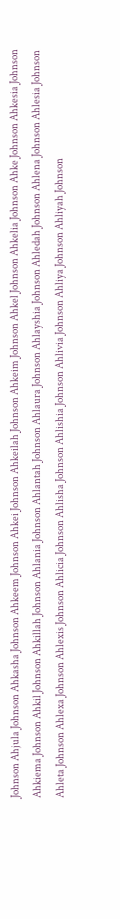Johnson Ahjula Johnson Ahkasha Johnson Ahkeem Johnson Ahkei Johnson Ahkeilah Johnson Ahkeim Johnson Ahkel Johnson Ahkelia Johnson Ahke Johnson Ahkesia Johnson Ahkiema Johnson Ahkil Johnson Ahkillah Johnson Ahlania Johnson Ahlantah Johnson Ahlaura Johnson Ahlayshia Johnson Ahledah Johnson Ahlena Johnson Ahlesia Johnson Ahleta Johnson Ahlexa Johnson Ahlexis Johnson Ahlicia Johnson Ahlisha Johnson Ahlishia Johnson Ahlivia Johnson Ahliya Johnson Ahliyah Johnson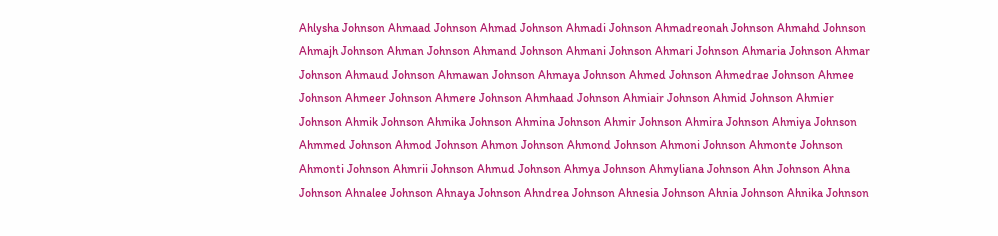Ahlysha Johnson Ahmaad Johnson Ahmad Johnson Ahmadi Johnson Ahmadreonah Johnson Ahmahd Johnson Ahmajh Johnson Ahman Johnson Ahmand Johnson Ahmani Johnson Ahmari Johnson Ahmaria Johnson Ahmar Johnson Ahmaud Johnson Ahmawan Johnson Ahmaya Johnson Ahmed Johnson Ahmedrae Johnson Ahmee Johnson Ahmeer Johnson Ahmere Johnson Ahmhaad Johnson Ahmiair Johnson Ahmid Johnson Ahmier Johnson Ahmik Johnson Ahmika Johnson Ahmina Johnson Ahmir Johnson Ahmira Johnson Ahmiya Johnson Ahmmed Johnson Ahmod Johnson Ahmon Johnson Ahmond Johnson Ahmoni Johnson Ahmonte Johnson Ahmonti Johnson Ahmrii Johnson Ahmud Johnson Ahmya Johnson Ahmyliana Johnson Ahn Johnson Ahna Johnson Ahnalee Johnson Ahnaya Johnson Ahndrea Johnson Ahnesia Johnson Ahnia Johnson Ahnika Johnson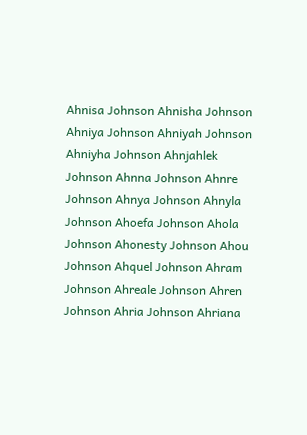Ahnisa Johnson Ahnisha Johnson Ahniya Johnson Ahniyah Johnson Ahniyha Johnson Ahnjahlek Johnson Ahnna Johnson Ahnre Johnson Ahnya Johnson Ahnyla Johnson Ahoefa Johnson Ahola Johnson Ahonesty Johnson Ahou Johnson Ahquel Johnson Ahram Johnson Ahreale Johnson Ahren Johnson Ahria Johnson Ahriana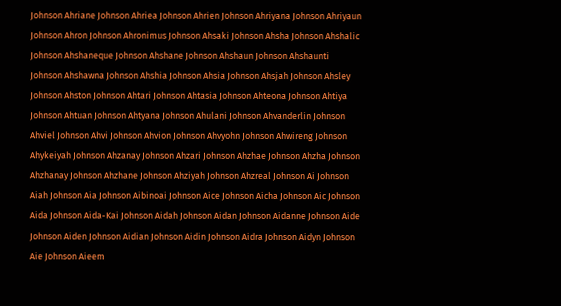Johnson Ahriane Johnson Ahriea Johnson Ahrien Johnson Ahriyana Johnson Ahriyaun Johnson Ahron Johnson Ahronimus Johnson Ahsaki Johnson Ahsha Johnson Ahshalic Johnson Ahshaneque Johnson Ahshane Johnson Ahshaun Johnson Ahshaunti Johnson Ahshawna Johnson Ahshia Johnson Ahsia Johnson Ahsjah Johnson Ahsley Johnson Ahston Johnson Ahtari Johnson Ahtasia Johnson Ahteona Johnson Ahtiya Johnson Ahtuan Johnson Ahtyana Johnson Ahulani Johnson Ahvanderlin Johnson Ahviel Johnson Ahvi Johnson Ahvion Johnson Ahvyohn Johnson Ahwireng Johnson Ahykeiyah Johnson Ahzanay Johnson Ahzari Johnson Ahzhae Johnson Ahzha Johnson Ahzhanay Johnson Ahzhane Johnson Ahziyah Johnson Ahzreal Johnson Ai Johnson Aiah Johnson Aia Johnson Aibinoai Johnson Aice Johnson Aicha Johnson Aic Johnson Aida Johnson Aida-Kai Johnson Aidah Johnson Aidan Johnson Aidanne Johnson Aide Johnson Aiden Johnson Aidian Johnson Aidin Johnson Aidra Johnson Aidyn Johnson Aie Johnson Aieem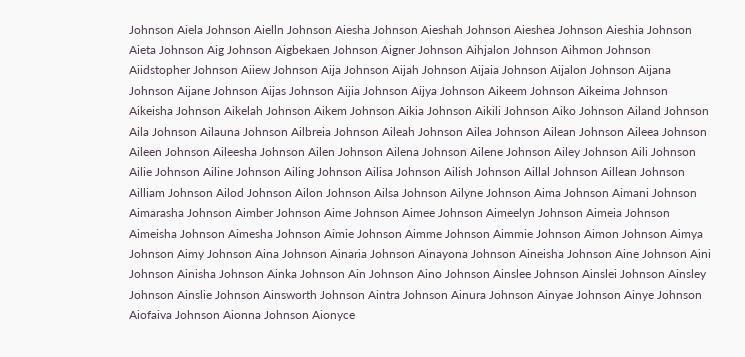Johnson Aiela Johnson Aielln Johnson Aiesha Johnson Aieshah Johnson Aieshea Johnson Aieshia Johnson Aieta Johnson Aig Johnson Aigbekaen Johnson Aigner Johnson Aihjalon Johnson Aihmon Johnson Aiidstopher Johnson Aiiew Johnson Aija Johnson Aijah Johnson Aijaia Johnson Aijalon Johnson Aijana Johnson Aijane Johnson Aijas Johnson Aijia Johnson Aijya Johnson Aikeem Johnson Aikeima Johnson Aikeisha Johnson Aikelah Johnson Aikem Johnson Aikia Johnson Aikili Johnson Aiko Johnson Ailand Johnson Aila Johnson Ailauna Johnson Ailbreia Johnson Aileah Johnson Ailea Johnson Ailean Johnson Aileea Johnson Aileen Johnson Aileesha Johnson Ailen Johnson Ailena Johnson Ailene Johnson Ailey Johnson Aili Johnson Ailie Johnson Ailine Johnson Ailing Johnson Ailisa Johnson Ailish Johnson Aillal Johnson Aillean Johnson Ailliam Johnson Ailod Johnson Ailon Johnson Ailsa Johnson Ailyne Johnson Aima Johnson Aimani Johnson Aimarasha Johnson Aimber Johnson Aime Johnson Aimee Johnson Aimeelyn Johnson Aimeia Johnson Aimeisha Johnson Aimesha Johnson Aimie Johnson Aimme Johnson Aimmie Johnson Aimon Johnson Aimya Johnson Aimy Johnson Aina Johnson Ainaria Johnson Ainayona Johnson Aineisha Johnson Aine Johnson Aini Johnson Ainisha Johnson Ainka Johnson Ain Johnson Aino Johnson Ainslee Johnson Ainslei Johnson Ainsley Johnson Ainslie Johnson Ainsworth Johnson Aintra Johnson Ainura Johnson Ainyae Johnson Ainye Johnson Aiofaiva Johnson Aionna Johnson Aionyce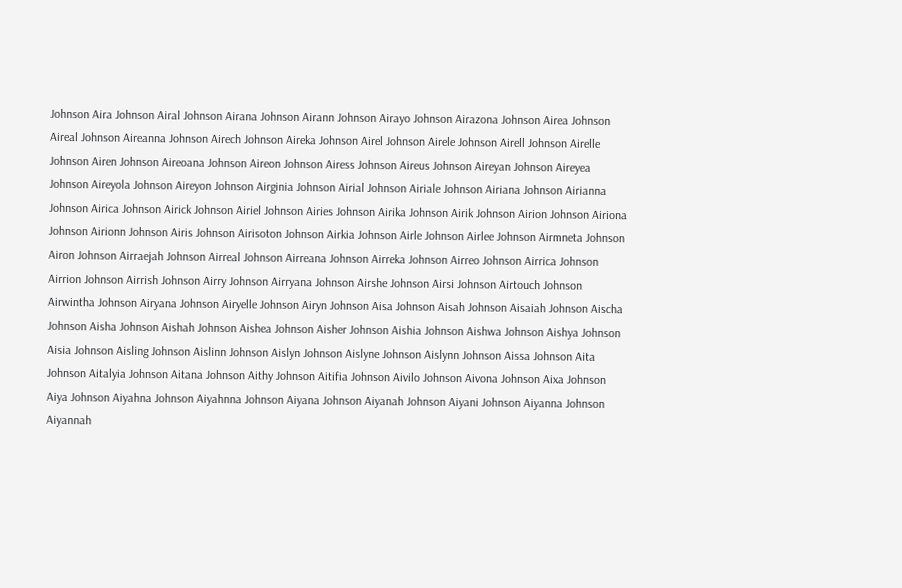Johnson Aira Johnson Airal Johnson Airana Johnson Airann Johnson Airayo Johnson Airazona Johnson Airea Johnson Aireal Johnson Aireanna Johnson Airech Johnson Aireka Johnson Airel Johnson Airele Johnson Airell Johnson Airelle Johnson Airen Johnson Aireoana Johnson Aireon Johnson Airess Johnson Aireus Johnson Aireyan Johnson Aireyea Johnson Aireyola Johnson Aireyon Johnson Airginia Johnson Airial Johnson Airiale Johnson Airiana Johnson Airianna Johnson Airica Johnson Airick Johnson Airiel Johnson Airies Johnson Airika Johnson Airik Johnson Airion Johnson Airiona Johnson Airionn Johnson Airis Johnson Airisoton Johnson Airkia Johnson Airle Johnson Airlee Johnson Airmneta Johnson Airon Johnson Airraejah Johnson Airreal Johnson Airreana Johnson Airreka Johnson Airreo Johnson Airrica Johnson Airrion Johnson Airrish Johnson Airry Johnson Airryana Johnson Airshe Johnson Airsi Johnson Airtouch Johnson Airwintha Johnson Airyana Johnson Airyelle Johnson Airyn Johnson Aisa Johnson Aisah Johnson Aisaiah Johnson Aischa Johnson Aisha Johnson Aishah Johnson Aishea Johnson Aisher Johnson Aishia Johnson Aishwa Johnson Aishya Johnson Aisia Johnson Aisling Johnson Aislinn Johnson Aislyn Johnson Aislyne Johnson Aislynn Johnson Aissa Johnson Aita Johnson Aitalyia Johnson Aitana Johnson Aithy Johnson Aitifia Johnson Aivilo Johnson Aivona Johnson Aixa Johnson Aiya Johnson Aiyahna Johnson Aiyahnna Johnson Aiyana Johnson Aiyanah Johnson Aiyani Johnson Aiyanna Johnson Aiyannah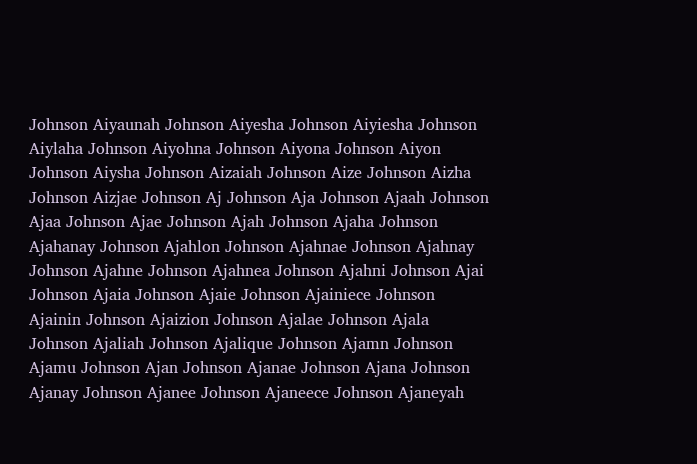Johnson Aiyaunah Johnson Aiyesha Johnson Aiyiesha Johnson Aiylaha Johnson Aiyohna Johnson Aiyona Johnson Aiyon Johnson Aiysha Johnson Aizaiah Johnson Aize Johnson Aizha Johnson Aizjae Johnson Aj Johnson Aja Johnson Ajaah Johnson Ajaa Johnson Ajae Johnson Ajah Johnson Ajaha Johnson Ajahanay Johnson Ajahlon Johnson Ajahnae Johnson Ajahnay Johnson Ajahne Johnson Ajahnea Johnson Ajahni Johnson Ajai Johnson Ajaia Johnson Ajaie Johnson Ajainiece Johnson Ajainin Johnson Ajaizion Johnson Ajalae Johnson Ajala Johnson Ajaliah Johnson Ajalique Johnson Ajamn Johnson Ajamu Johnson Ajan Johnson Ajanae Johnson Ajana Johnson Ajanay Johnson Ajanee Johnson Ajaneece Johnson Ajaneyah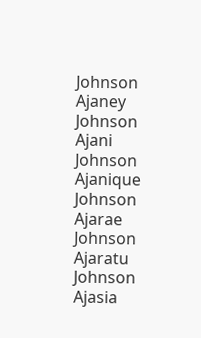Johnson Ajaney Johnson Ajani Johnson Ajanique Johnson Ajarae Johnson Ajaratu Johnson Ajasia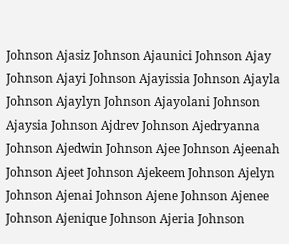Johnson Ajasiz Johnson Ajaunici Johnson Ajay Johnson Ajayi Johnson Ajayissia Johnson Ajayla Johnson Ajaylyn Johnson Ajayolani Johnson Ajaysia Johnson Ajdrev Johnson Ajedryanna Johnson Ajedwin Johnson Ajee Johnson Ajeenah Johnson Ajeet Johnson Ajekeem Johnson Ajelyn Johnson Ajenai Johnson Ajene Johnson Ajenee Johnson Ajenique Johnson Ajeria Johnson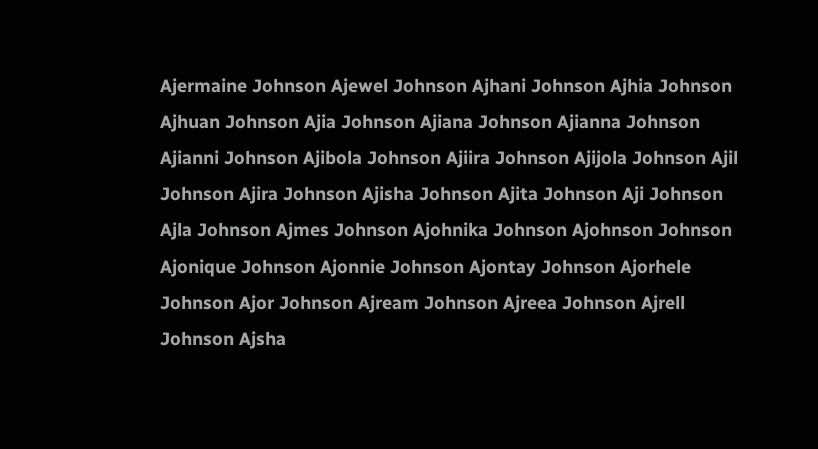Ajermaine Johnson Ajewel Johnson Ajhani Johnson Ajhia Johnson Ajhuan Johnson Ajia Johnson Ajiana Johnson Ajianna Johnson Ajianni Johnson Ajibola Johnson Ajiira Johnson Ajijola Johnson Ajil Johnson Ajira Johnson Ajisha Johnson Ajita Johnson Aji Johnson Ajla Johnson Ajmes Johnson Ajohnika Johnson Ajohnson Johnson Ajonique Johnson Ajonnie Johnson Ajontay Johnson Ajorhele Johnson Ajor Johnson Ajream Johnson Ajreea Johnson Ajrell Johnson Ajsha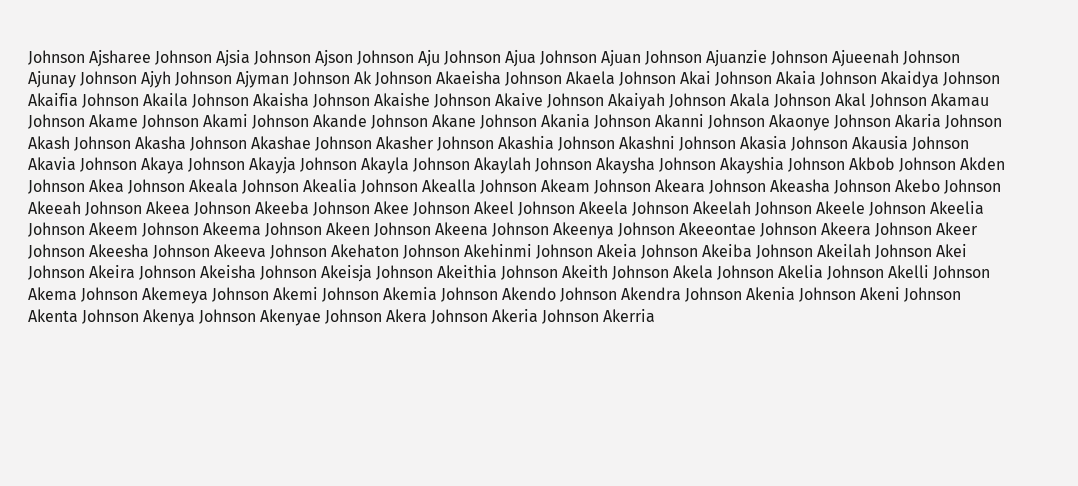Johnson Ajsharee Johnson Ajsia Johnson Ajson Johnson Aju Johnson Ajua Johnson Ajuan Johnson Ajuanzie Johnson Ajueenah Johnson Ajunay Johnson Ajyh Johnson Ajyman Johnson Ak Johnson Akaeisha Johnson Akaela Johnson Akai Johnson Akaia Johnson Akaidya Johnson Akaifia Johnson Akaila Johnson Akaisha Johnson Akaishe Johnson Akaive Johnson Akaiyah Johnson Akala Johnson Akal Johnson Akamau Johnson Akame Johnson Akami Johnson Akande Johnson Akane Johnson Akania Johnson Akanni Johnson Akaonye Johnson Akaria Johnson Akash Johnson Akasha Johnson Akashae Johnson Akasher Johnson Akashia Johnson Akashni Johnson Akasia Johnson Akausia Johnson Akavia Johnson Akaya Johnson Akayja Johnson Akayla Johnson Akaylah Johnson Akaysha Johnson Akayshia Johnson Akbob Johnson Akden Johnson Akea Johnson Akeala Johnson Akealia Johnson Akealla Johnson Akeam Johnson Akeara Johnson Akeasha Johnson Akebo Johnson Akeeah Johnson Akeea Johnson Akeeba Johnson Akee Johnson Akeel Johnson Akeela Johnson Akeelah Johnson Akeele Johnson Akeelia Johnson Akeem Johnson Akeema Johnson Akeen Johnson Akeena Johnson Akeenya Johnson Akeeontae Johnson Akeera Johnson Akeer Johnson Akeesha Johnson Akeeva Johnson Akehaton Johnson Akehinmi Johnson Akeia Johnson Akeiba Johnson Akeilah Johnson Akei Johnson Akeira Johnson Akeisha Johnson Akeisja Johnson Akeithia Johnson Akeith Johnson Akela Johnson Akelia Johnson Akelli Johnson Akema Johnson Akemeya Johnson Akemi Johnson Akemia Johnson Akendo Johnson Akendra Johnson Akenia Johnson Akeni Johnson Akenta Johnson Akenya Johnson Akenyae Johnson Akera Johnson Akeria Johnson Akerria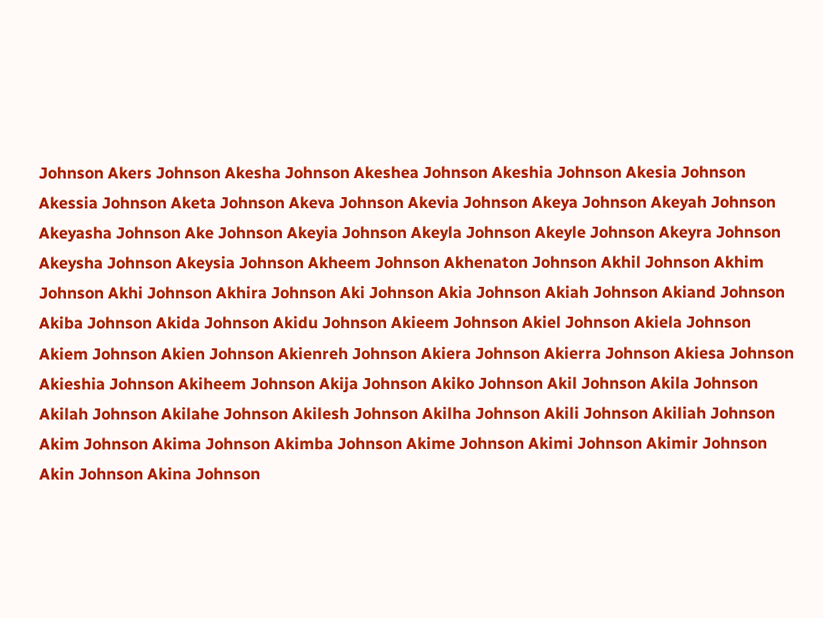Johnson Akers Johnson Akesha Johnson Akeshea Johnson Akeshia Johnson Akesia Johnson Akessia Johnson Aketa Johnson Akeva Johnson Akevia Johnson Akeya Johnson Akeyah Johnson Akeyasha Johnson Ake Johnson Akeyia Johnson Akeyla Johnson Akeyle Johnson Akeyra Johnson Akeysha Johnson Akeysia Johnson Akheem Johnson Akhenaton Johnson Akhil Johnson Akhim Johnson Akhi Johnson Akhira Johnson Aki Johnson Akia Johnson Akiah Johnson Akiand Johnson Akiba Johnson Akida Johnson Akidu Johnson Akieem Johnson Akiel Johnson Akiela Johnson Akiem Johnson Akien Johnson Akienreh Johnson Akiera Johnson Akierra Johnson Akiesa Johnson Akieshia Johnson Akiheem Johnson Akija Johnson Akiko Johnson Akil Johnson Akila Johnson Akilah Johnson Akilahe Johnson Akilesh Johnson Akilha Johnson Akili Johnson Akiliah Johnson Akim Johnson Akima Johnson Akimba Johnson Akime Johnson Akimi Johnson Akimir Johnson Akin Johnson Akina Johnson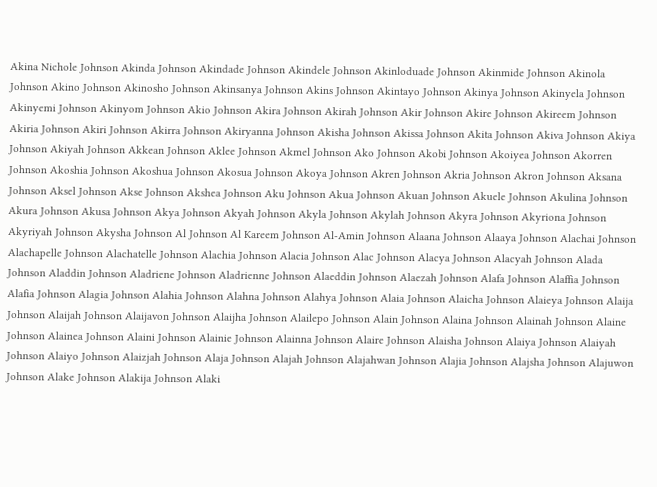Akina Nichole Johnson Akinda Johnson Akindade Johnson Akindele Johnson Akinloduade Johnson Akinmide Johnson Akinola Johnson Akino Johnson Akinosho Johnson Akinsanya Johnson Akins Johnson Akintayo Johnson Akinya Johnson Akinyela Johnson Akinyemi Johnson Akinyom Johnson Akio Johnson Akira Johnson Akirah Johnson Akir Johnson Akire Johnson Akireem Johnson Akiria Johnson Akiri Johnson Akirra Johnson Akiryanna Johnson Akisha Johnson Akissa Johnson Akita Johnson Akiva Johnson Akiya Johnson Akiyah Johnson Akkean Johnson Aklee Johnson Akmel Johnson Ako Johnson Akobi Johnson Akoiyea Johnson Akorren Johnson Akoshia Johnson Akoshua Johnson Akosua Johnson Akoya Johnson Akren Johnson Akria Johnson Akron Johnson Aksana Johnson Aksel Johnson Akse Johnson Akshea Johnson Aku Johnson Akua Johnson Akuan Johnson Akuele Johnson Akulina Johnson Akura Johnson Akusa Johnson Akya Johnson Akyah Johnson Akyla Johnson Akylah Johnson Akyra Johnson Akyriona Johnson Akyriyah Johnson Akysha Johnson Al Johnson Al Kareem Johnson Al-Amin Johnson Alaana Johnson Alaaya Johnson Alachai Johnson Alachapelle Johnson Alachatelle Johnson Alachia Johnson Alacia Johnson Alac Johnson Alacya Johnson Alacyah Johnson Alada Johnson Aladdin Johnson Aladriene Johnson Aladrienne Johnson Alaeddin Johnson Alaezah Johnson Alafa Johnson Alaffia Johnson Alafia Johnson Alagia Johnson Alahia Johnson Alahna Johnson Alahya Johnson Alaia Johnson Alaicha Johnson Alaieya Johnson Alaija Johnson Alaijah Johnson Alaijavon Johnson Alaijha Johnson Alailepo Johnson Alain Johnson Alaina Johnson Alainah Johnson Alaine Johnson Alainea Johnson Alaini Johnson Alainie Johnson Alainna Johnson Alaire Johnson Alaisha Johnson Alaiya Johnson Alaiyah Johnson Alaiyo Johnson Alaizjah Johnson Alaja Johnson Alajah Johnson Alajahwan Johnson Alajia Johnson Alajsha Johnson Alajuwon Johnson Alake Johnson Alakija Johnson Alaki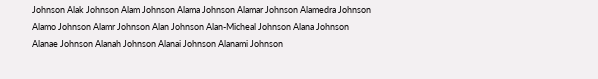Johnson Alak Johnson Alam Johnson Alama Johnson Alamar Johnson Alamedra Johnson Alamo Johnson Alamr Johnson Alan Johnson Alan-Micheal Johnson Alana Johnson Alanae Johnson Alanah Johnson Alanai Johnson Alanami Johnson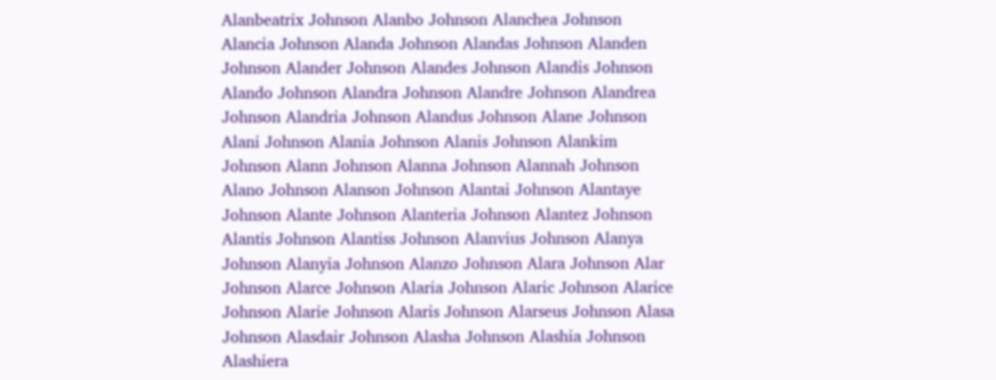Alanbeatrix Johnson Alanbo Johnson Alanchea Johnson Alancia Johnson Alanda Johnson Alandas Johnson Alanden Johnson Alander Johnson Alandes Johnson Alandis Johnson Alando Johnson Alandra Johnson Alandre Johnson Alandrea Johnson Alandria Johnson Alandus Johnson Alane Johnson Alani Johnson Alania Johnson Alanis Johnson Alankim Johnson Alann Johnson Alanna Johnson Alannah Johnson Alano Johnson Alanson Johnson Alantai Johnson Alantaye Johnson Alante Johnson Alanteria Johnson Alantez Johnson Alantis Johnson Alantiss Johnson Alanvius Johnson Alanya Johnson Alanyia Johnson Alanzo Johnson Alara Johnson Alar Johnson Alarce Johnson Alaria Johnson Alaric Johnson Alarice Johnson Alarie Johnson Alaris Johnson Alarseus Johnson Alasa Johnson Alasdair Johnson Alasha Johnson Alashia Johnson Alashiera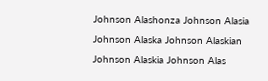Johnson Alashonza Johnson Alasia Johnson Alaska Johnson Alaskian Johnson Alaskia Johnson Alas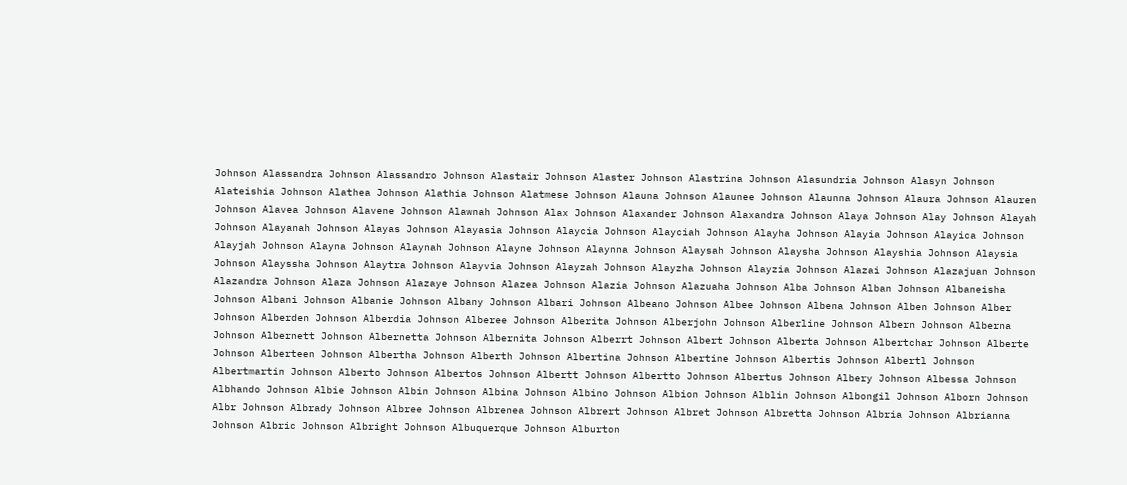Johnson Alassandra Johnson Alassandro Johnson Alastair Johnson Alaster Johnson Alastrina Johnson Alasundria Johnson Alasyn Johnson Alateishia Johnson Alathea Johnson Alathia Johnson Alatmese Johnson Alauna Johnson Alaunee Johnson Alaunna Johnson Alaura Johnson Alauren Johnson Alavea Johnson Alavene Johnson Alawnah Johnson Alax Johnson Alaxander Johnson Alaxandra Johnson Alaya Johnson Alay Johnson Alayah Johnson Alayanah Johnson Alayas Johnson Alayasia Johnson Alaycia Johnson Alayciah Johnson Alayha Johnson Alayia Johnson Alayica Johnson Alayjah Johnson Alayna Johnson Alaynah Johnson Alayne Johnson Alaynna Johnson Alaysah Johnson Alaysha Johnson Alayshia Johnson Alaysia Johnson Alayssha Johnson Alaytra Johnson Alayvia Johnson Alayzah Johnson Alayzha Johnson Alayzia Johnson Alazai Johnson Alazajuan Johnson Alazandra Johnson Alaza Johnson Alazaye Johnson Alazea Johnson Alazia Johnson Alazuaha Johnson Alba Johnson Alban Johnson Albaneisha Johnson Albani Johnson Albanie Johnson Albany Johnson Albari Johnson Albeano Johnson Albee Johnson Albena Johnson Alben Johnson Alber Johnson Alberden Johnson Alberdia Johnson Alberee Johnson Alberita Johnson Alberjohn Johnson Alberline Johnson Albern Johnson Alberna Johnson Albernett Johnson Albernetta Johnson Albernita Johnson Alberrt Johnson Albert Johnson Alberta Johnson Albertchar Johnson Alberte Johnson Alberteen Johnson Albertha Johnson Alberth Johnson Albertina Johnson Albertine Johnson Albertis Johnson Albertl Johnson Albertmartin Johnson Alberto Johnson Albertos Johnson Albertt Johnson Albertto Johnson Albertus Johnson Albery Johnson Albessa Johnson Albhando Johnson Albie Johnson Albin Johnson Albina Johnson Albino Johnson Albion Johnson Alblin Johnson Albongil Johnson Alborn Johnson Albr Johnson Albrady Johnson Albree Johnson Albrenea Johnson Albrert Johnson Albret Johnson Albretta Johnson Albria Johnson Albrianna Johnson Albric Johnson Albright Johnson Albuquerque Johnson Alburton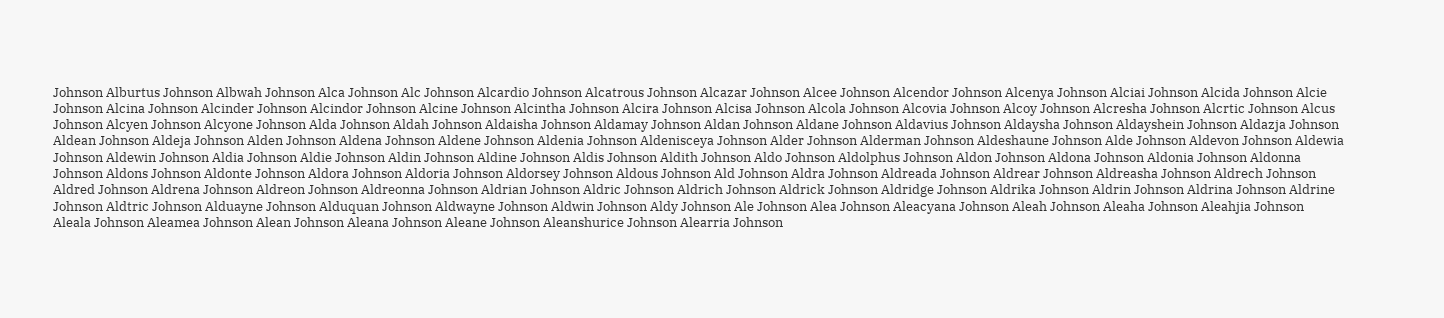Johnson Alburtus Johnson Albwah Johnson Alca Johnson Alc Johnson Alcardio Johnson Alcatrous Johnson Alcazar Johnson Alcee Johnson Alcendor Johnson Alcenya Johnson Alciai Johnson Alcida Johnson Alcie Johnson Alcina Johnson Alcinder Johnson Alcindor Johnson Alcine Johnson Alcintha Johnson Alcira Johnson Alcisa Johnson Alcola Johnson Alcovia Johnson Alcoy Johnson Alcresha Johnson Alcrtic Johnson Alcus Johnson Alcyen Johnson Alcyone Johnson Alda Johnson Aldah Johnson Aldaisha Johnson Aldamay Johnson Aldan Johnson Aldane Johnson Aldavius Johnson Aldaysha Johnson Aldayshein Johnson Aldazja Johnson Aldean Johnson Aldeja Johnson Alden Johnson Aldena Johnson Aldene Johnson Aldenia Johnson Aldenisceya Johnson Alder Johnson Alderman Johnson Aldeshaune Johnson Alde Johnson Aldevon Johnson Aldewia Johnson Aldewin Johnson Aldia Johnson Aldie Johnson Aldin Johnson Aldine Johnson Aldis Johnson Aldith Johnson Aldo Johnson Aldolphus Johnson Aldon Johnson Aldona Johnson Aldonia Johnson Aldonna Johnson Aldons Johnson Aldonte Johnson Aldora Johnson Aldoria Johnson Aldorsey Johnson Aldous Johnson Ald Johnson Aldra Johnson Aldreada Johnson Aldrear Johnson Aldreasha Johnson Aldrech Johnson Aldred Johnson Aldrena Johnson Aldreon Johnson Aldreonna Johnson Aldrian Johnson Aldric Johnson Aldrich Johnson Aldrick Johnson Aldridge Johnson Aldrika Johnson Aldrin Johnson Aldrina Johnson Aldrine Johnson Aldtric Johnson Alduayne Johnson Alduquan Johnson Aldwayne Johnson Aldwin Johnson Aldy Johnson Ale Johnson Alea Johnson Aleacyana Johnson Aleah Johnson Aleaha Johnson Aleahjia Johnson Aleala Johnson Aleamea Johnson Alean Johnson Aleana Johnson Aleane Johnson Aleanshurice Johnson Alearria Johnson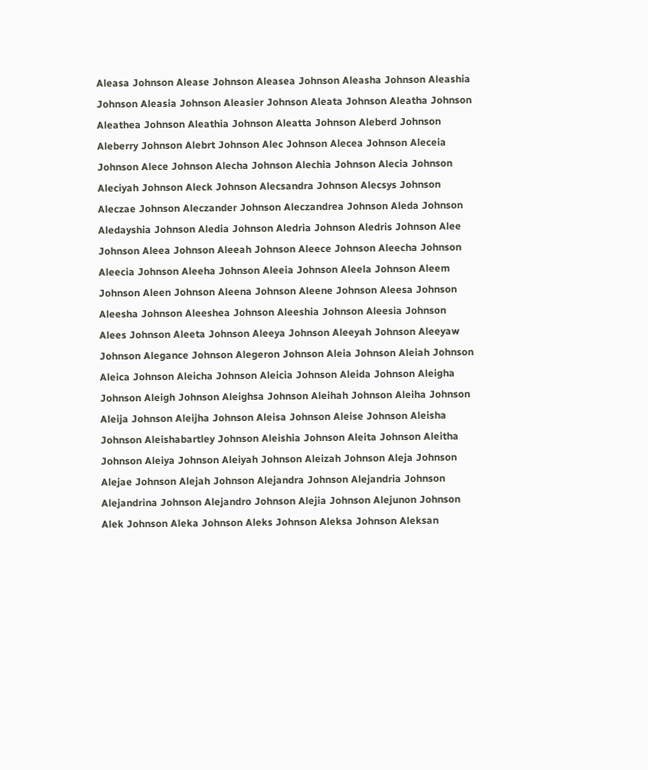Aleasa Johnson Alease Johnson Aleasea Johnson Aleasha Johnson Aleashia Johnson Aleasia Johnson Aleasier Johnson Aleata Johnson Aleatha Johnson Aleathea Johnson Aleathia Johnson Aleatta Johnson Aleberd Johnson Aleberry Johnson Alebrt Johnson Alec Johnson Alecea Johnson Aleceia Johnson Alece Johnson Alecha Johnson Alechia Johnson Alecia Johnson Aleciyah Johnson Aleck Johnson Alecsandra Johnson Alecsys Johnson Aleczae Johnson Aleczander Johnson Aleczandrea Johnson Aleda Johnson Aledayshia Johnson Aledia Johnson Aledria Johnson Aledris Johnson Alee Johnson Aleea Johnson Aleeah Johnson Aleece Johnson Aleecha Johnson Aleecia Johnson Aleeha Johnson Aleeia Johnson Aleela Johnson Aleem Johnson Aleen Johnson Aleena Johnson Aleene Johnson Aleesa Johnson Aleesha Johnson Aleeshea Johnson Aleeshia Johnson Aleesia Johnson Alees Johnson Aleeta Johnson Aleeya Johnson Aleeyah Johnson Aleeyaw Johnson Alegance Johnson Alegeron Johnson Aleia Johnson Aleiah Johnson Aleica Johnson Aleicha Johnson Aleicia Johnson Aleida Johnson Aleigha Johnson Aleigh Johnson Aleighsa Johnson Aleihah Johnson Aleiha Johnson Aleija Johnson Aleijha Johnson Aleisa Johnson Aleise Johnson Aleisha Johnson Aleishabartley Johnson Aleishia Johnson Aleita Johnson Aleitha Johnson Aleiya Johnson Aleiyah Johnson Aleizah Johnson Aleja Johnson Alejae Johnson Alejah Johnson Alejandra Johnson Alejandria Johnson Alejandrina Johnson Alejandro Johnson Alejia Johnson Alejunon Johnson Alek Johnson Aleka Johnson Aleks Johnson Aleksa Johnson Aleksan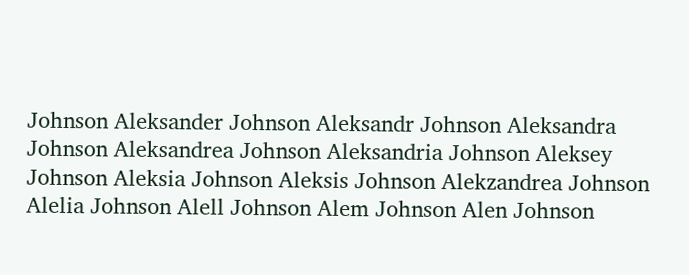Johnson Aleksander Johnson Aleksandr Johnson Aleksandra Johnson Aleksandrea Johnson Aleksandria Johnson Aleksey Johnson Aleksia Johnson Aleksis Johnson Alekzandrea Johnson Alelia Johnson Alell Johnson Alem Johnson Alen Johnson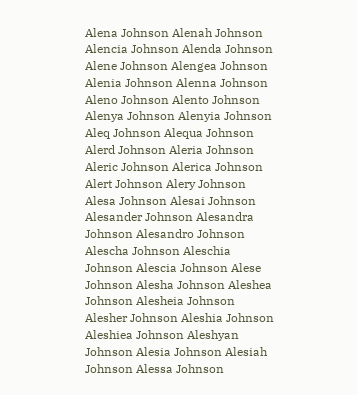Alena Johnson Alenah Johnson Alencia Johnson Alenda Johnson Alene Johnson Alengea Johnson Alenia Johnson Alenna Johnson Aleno Johnson Alento Johnson Alenya Johnson Alenyia Johnson Aleq Johnson Alequa Johnson Alerd Johnson Aleria Johnson Aleric Johnson Alerica Johnson Alert Johnson Alery Johnson Alesa Johnson Alesai Johnson Alesander Johnson Alesandra Johnson Alesandro Johnson Alescha Johnson Aleschia Johnson Alescia Johnson Alese Johnson Alesha Johnson Aleshea Johnson Alesheia Johnson Alesher Johnson Aleshia Johnson Aleshiea Johnson Aleshyan Johnson Alesia Johnson Alesiah Johnson Alessa Johnson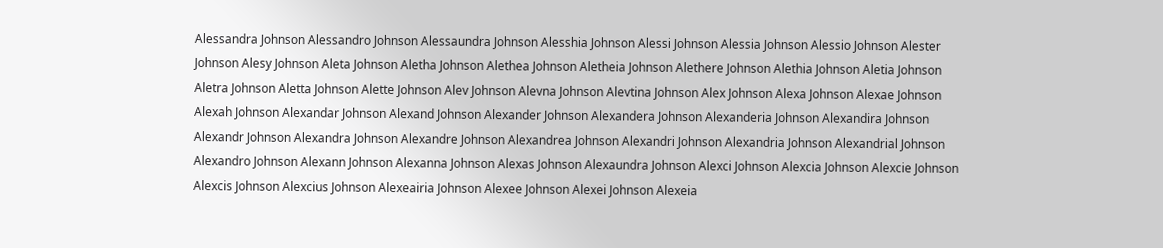Alessandra Johnson Alessandro Johnson Alessaundra Johnson Alesshia Johnson Alessi Johnson Alessia Johnson Alessio Johnson Alester Johnson Alesy Johnson Aleta Johnson Aletha Johnson Alethea Johnson Aletheia Johnson Alethere Johnson Alethia Johnson Aletia Johnson Aletra Johnson Aletta Johnson Alette Johnson Alev Johnson Alevna Johnson Alevtina Johnson Alex Johnson Alexa Johnson Alexae Johnson Alexah Johnson Alexandar Johnson Alexand Johnson Alexander Johnson Alexandera Johnson Alexanderia Johnson Alexandira Johnson Alexandr Johnson Alexandra Johnson Alexandre Johnson Alexandrea Johnson Alexandri Johnson Alexandria Johnson Alexandrial Johnson Alexandro Johnson Alexann Johnson Alexanna Johnson Alexas Johnson Alexaundra Johnson Alexci Johnson Alexcia Johnson Alexcie Johnson Alexcis Johnson Alexcius Johnson Alexeairia Johnson Alexee Johnson Alexei Johnson Alexeia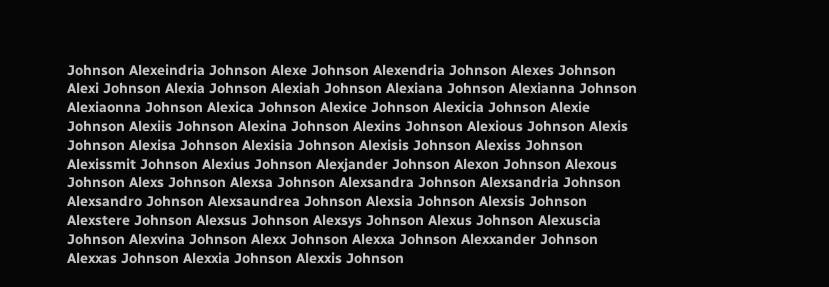Johnson Alexeindria Johnson Alexe Johnson Alexendria Johnson Alexes Johnson Alexi Johnson Alexia Johnson Alexiah Johnson Alexiana Johnson Alexianna Johnson Alexiaonna Johnson Alexica Johnson Alexice Johnson Alexicia Johnson Alexie Johnson Alexiis Johnson Alexina Johnson Alexins Johnson Alexious Johnson Alexis Johnson Alexisa Johnson Alexisia Johnson Alexisis Johnson Alexiss Johnson Alexissmit Johnson Alexius Johnson Alexjander Johnson Alexon Johnson Alexous Johnson Alexs Johnson Alexsa Johnson Alexsandra Johnson Alexsandria Johnson Alexsandro Johnson Alexsaundrea Johnson Alexsia Johnson Alexsis Johnson Alexstere Johnson Alexsus Johnson Alexsys Johnson Alexus Johnson Alexuscia Johnson Alexvina Johnson Alexx Johnson Alexxa Johnson Alexxander Johnson Alexxas Johnson Alexxia Johnson Alexxis Johnson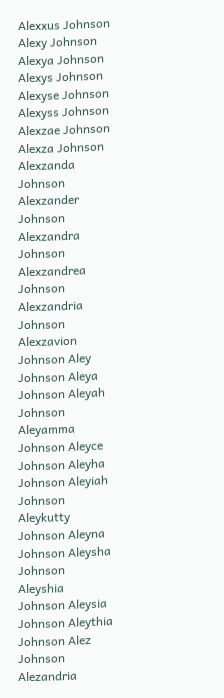Alexxus Johnson Alexy Johnson Alexya Johnson Alexys Johnson Alexyse Johnson Alexyss Johnson Alexzae Johnson Alexza Johnson Alexzanda Johnson Alexzander Johnson Alexzandra Johnson Alexzandrea Johnson Alexzandria Johnson Alexzavion Johnson Aley Johnson Aleya Johnson Aleyah Johnson Aleyamma Johnson Aleyce Johnson Aleyha Johnson Aleyiah Johnson Aleykutty Johnson Aleyna Johnson Aleysha Johnson Aleyshia Johnson Aleysia Johnson Aleythia Johnson Alez Johnson Alezandria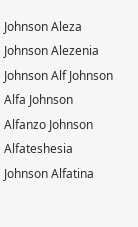Johnson Aleza Johnson Alezenia Johnson Alf Johnson Alfa Johnson Alfanzo Johnson Alfateshesia Johnson Alfatina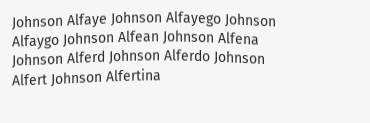Johnson Alfaye Johnson Alfayego Johnson Alfaygo Johnson Alfean Johnson Alfena Johnson Alferd Johnson Alferdo Johnson Alfert Johnson Alfertina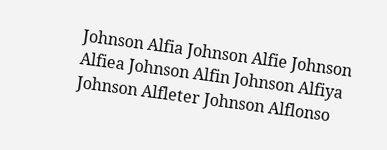Johnson Alfia Johnson Alfie Johnson Alfiea Johnson Alfin Johnson Alfiya Johnson Alfleter Johnson Alflonso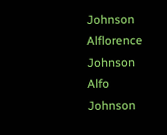Johnson Alflorence Johnson Alfo Johnson